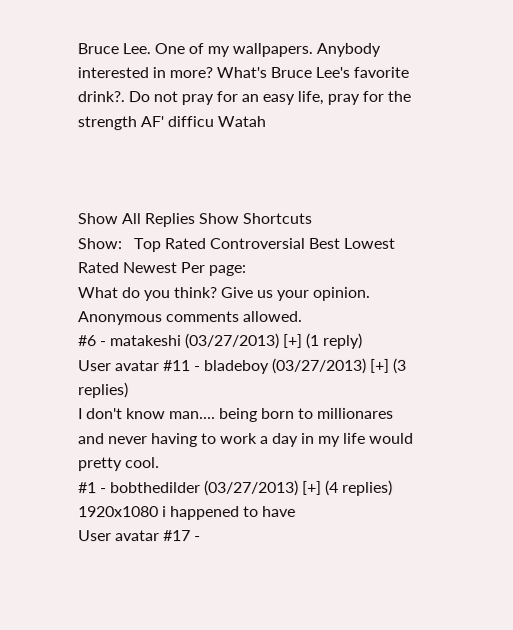Bruce Lee. One of my wallpapers. Anybody interested in more? What's Bruce Lee's favorite drink?. Do not pray for an easy life, pray for the strength AF' difficu Watah



Show All Replies Show Shortcuts
Show:   Top Rated Controversial Best Lowest Rated Newest Per page:
What do you think? Give us your opinion. Anonymous comments allowed.
#6 - matakeshi (03/27/2013) [+] (1 reply)
User avatar #11 - bladeboy (03/27/2013) [+] (3 replies)
I don't know man.... being born to millionares and never having to work a day in my life would pretty cool.
#1 - bobthedilder (03/27/2013) [+] (4 replies)
1920x1080 i happened to have
User avatar #17 -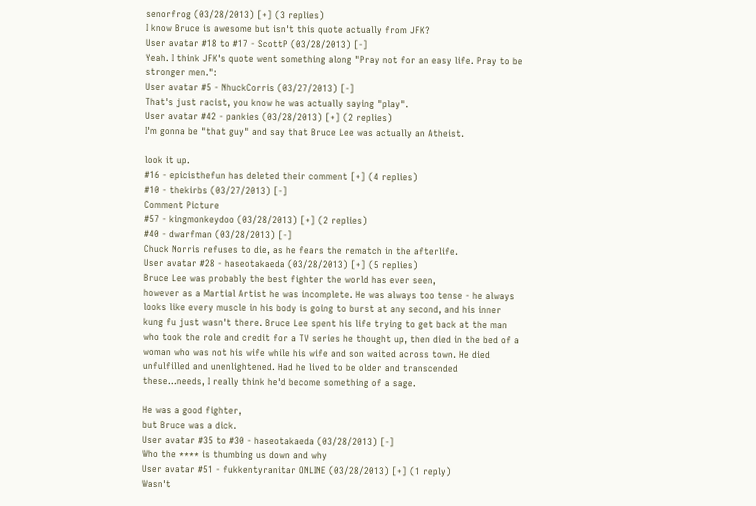senorfrog (03/28/2013) [+] (3 replies)
I know Bruce is awesome but isn't this quote actually from JFK?
User avatar #18 to #17 - ScottP (03/28/2013) [-]
Yeah. I think JFK's quote went something along "Pray not for an easy life. Pray to be stronger men.":
User avatar #5 - NhuckCorris (03/27/2013) [-]
That's just racist, you know he was actually saying "play".
User avatar #42 - pankies (03/28/2013) [+] (2 replies)
I'm gonna be "that guy" and say that Bruce Lee was actually an Atheist.

look it up.
#16 - epicisthefun has deleted their comment [+] (4 replies)
#10 - thekirbs (03/27/2013) [-]
Comment Picture
#57 - kingmonkeydoo (03/28/2013) [+] (2 replies)
#40 - dwarfman (03/28/2013) [-]
Chuck Norris refuses to die, as he fears the rematch in the afterlife.
User avatar #28 - haseotakaeda (03/28/2013) [+] (5 replies)
Bruce Lee was probably the best fighter the world has ever seen,
however as a Martial Artist he was incomplete. He was always too tense - he always looks like every muscle in his body is going to burst at any second, and his inner kung fu just wasn't there. Bruce Lee spent his life trying to get back at the man who took the role and credit for a TV series he thought up, then died in the bed of a woman who was not his wife while his wife and son waited across town. He died unfulfilled and unenlightened. Had he lived to be older and transcended these...needs, I really think he'd become something of a sage.

He was a good fighter,
but Bruce was a dick.
User avatar #35 to #30 - haseotakaeda (03/28/2013) [-]
Who the **** is thumbing us down and why
User avatar #51 - fukkentyranitar ONLINE (03/28/2013) [+] (1 reply)
Wasn't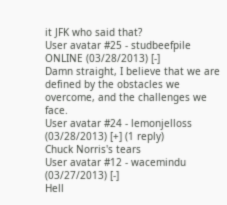it JFK who said that?
User avatar #25 - studbeefpile ONLINE (03/28/2013) [-]
Damn straight, I believe that we are defined by the obstacles we overcome, and the challenges we face.
User avatar #24 - lemonjelloss (03/28/2013) [+] (1 reply)
Chuck Norris's tears
User avatar #12 - wacemindu (03/27/2013) [-]
Hell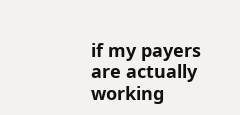if my payers are actually working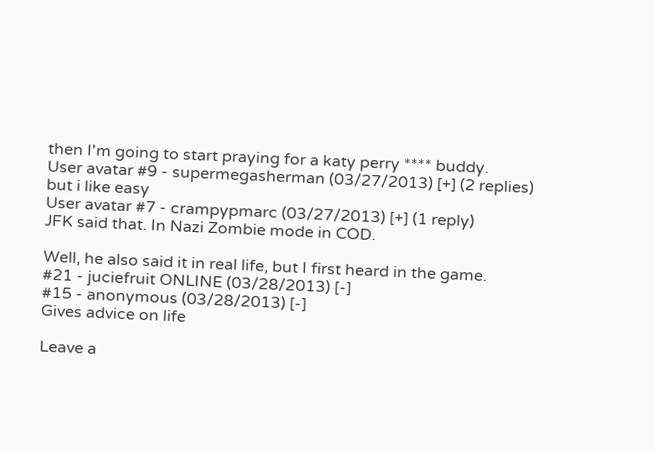then I'm going to start praying for a katy perry **** buddy.
User avatar #9 - supermegasherman (03/27/2013) [+] (2 replies)
but i like easy
User avatar #7 - crampypmarc (03/27/2013) [+] (1 reply)
JFK said that. In Nazi Zombie mode in COD.

Well, he also said it in real life, but I first heard in the game.
#21 - juciefruit ONLINE (03/28/2013) [-]
#15 - anonymous (03/28/2013) [-]
Gives advice on life

Leave a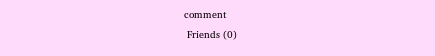comment
 Friends (0)